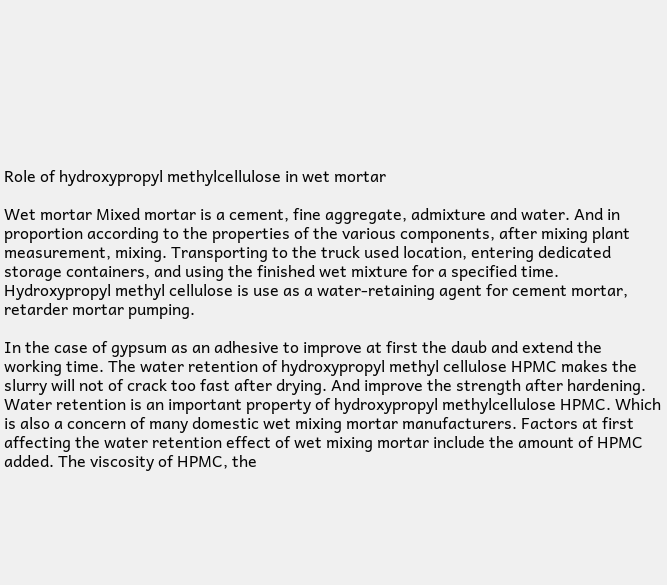Role of hydroxypropyl methylcellulose in wet mortar

Wet mortar Mixed mortar is a cement, fine aggregate, admixture and water. And in proportion according to the properties of the various components, after mixing plant measurement, mixing. Transporting to the truck used location, entering dedicated storage containers, and using the finished wet mixture for a specified time. Hydroxypropyl methyl cellulose is use as a water-retaining agent for cement mortar, retarder mortar pumping.

In the case of gypsum as an adhesive to improve at first the daub and extend the working time. The water retention of hydroxypropyl methyl cellulose HPMC makes the slurry will not of crack too fast after drying. And improve the strength after hardening. Water retention is an important property of hydroxypropyl methylcellulose HPMC. Which is also a concern of many domestic wet mixing mortar manufacturers. Factors at first affecting the water retention effect of wet mixing mortar include the amount of HPMC added. The viscosity of HPMC, the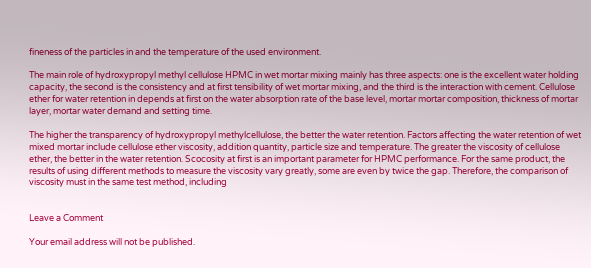fineness of the particles in and the temperature of the used environment.

The main role of hydroxypropyl methyl cellulose HPMC in wet mortar mixing mainly has three aspects: one is the excellent water holding capacity, the second is the consistency and at first tensibility of wet mortar mixing, and the third is the interaction with cement. Cellulose ether for water retention in depends at first on the water absorption rate of the base level, mortar mortar composition, thickness of mortar layer, mortar water demand and setting time.

The higher the transparency of hydroxypropyl methylcellulose, the better the water retention. Factors affecting the water retention of wet mixed mortar include cellulose ether viscosity, addition quantity, particle size and temperature. The greater the viscosity of cellulose ether, the better in the water retention. Scocosity at first is an important parameter for HPMC performance. For the same product, the results of using different methods to measure the viscosity vary greatly, some are even by twice the gap. Therefore, the comparison of viscosity must in the same test method, including


Leave a Comment

Your email address will not be published.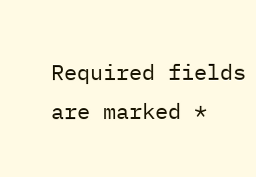Required fields are marked *